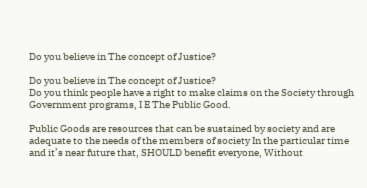Do you believe in The concept of Justice?

Do you believe in The concept of Justice?
Do you think people have a right to make claims on the Society through Government programs, I E The Public Good.

Public Goods are resources that can be sustained by society and are adequate to the needs of the members of society In the particular time and it’s near future that, SHOULD benefit everyone, Without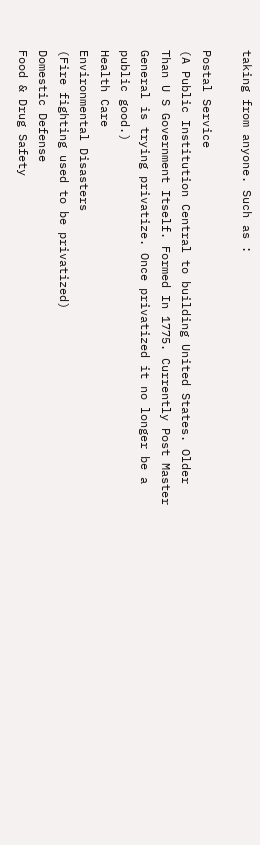taking from anyone. Such as :

Postal Service
(A Public Institution Central to building United States. Older Than U S Government Itself. Formed In 1775. Currently Post Master General is trying privatize. Once privatized it no longer be a public good.)
Health Care
Environmental Disasters
(Fire fighting used to be privatized)
Domestic Defense
Food & Drug Safety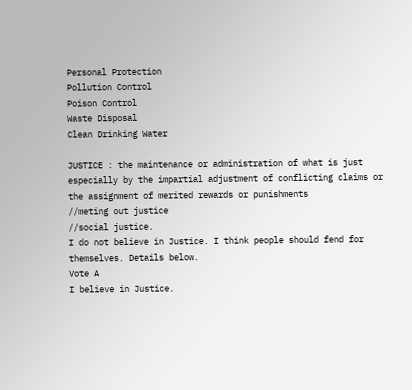Personal Protection
Pollution Control
Poison Control
Waste Disposal
Clean Drinking Water

JUSTICE : the maintenance or administration of what is just especially by the impartial adjustment of conflicting claims or the assignment of merited rewards or punishments
//meting out justice
//social justice.
I do not believe in Justice. I think people should fend for themselves. Details below.
Vote A
I believe in Justice.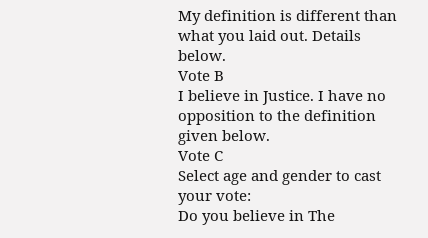My definition is different than what you laid out. Details below.
Vote B
I believe in Justice. I have no opposition to the definition given below.
Vote C
Select age and gender to cast your vote:
Do you believe in The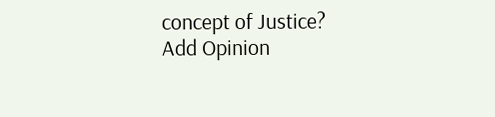concept of Justice?
Add Opinion